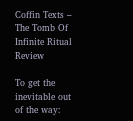Coffin Texts – The Tomb Of Infinite Ritual Review

To get the inevitable out of the way: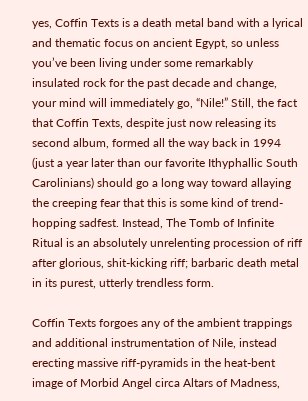yes, Coffin Texts is a death metal band with a lyrical and thematic focus on ancient Egypt, so unless you’ve been living under some remarkably insulated rock for the past decade and change, your mind will immediately go, “Nile!” Still, the fact that Coffin Texts, despite just now releasing its second album, formed all the way back in 1994 (just a year later than our favorite Ithyphallic South Carolinians) should go a long way toward allaying the creeping fear that this is some kind of trend-hopping sadfest. Instead, The Tomb of Infinite Ritual is an absolutely unrelenting procession of riff after glorious, shit-kicking riff; barbaric death metal in its purest, utterly trendless form.

Coffin Texts forgoes any of the ambient trappings and additional instrumentation of Nile, instead erecting massive riff-pyramids in the heat-bent image of Morbid Angel circa Altars of Madness,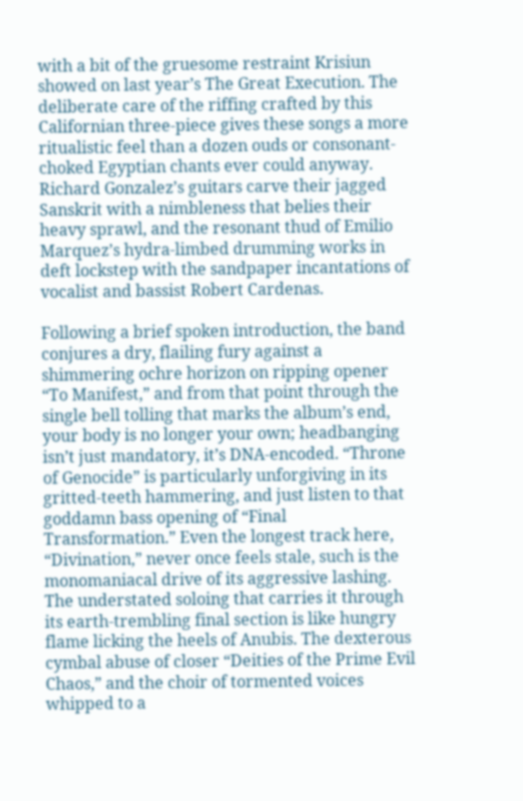with a bit of the gruesome restraint Krisiun showed on last year’s The Great Execution. The deliberate care of the riffing crafted by this Californian three-piece gives these songs a more ritualistic feel than a dozen ouds or consonant-choked Egyptian chants ever could anyway. Richard Gonzalez’s guitars carve their jagged Sanskrit with a nimbleness that belies their heavy sprawl, and the resonant thud of Emilio Marquez’s hydra-limbed drumming works in deft lockstep with the sandpaper incantations of vocalist and bassist Robert Cardenas.

Following a brief spoken introduction, the band conjures a dry, flailing fury against a shimmering ochre horizon on ripping opener “To Manifest,” and from that point through the single bell tolling that marks the album’s end, your body is no longer your own; headbanging isn’t just mandatory, it’s DNA-encoded. “Throne of Genocide” is particularly unforgiving in its gritted-teeth hammering, and just listen to that goddamn bass opening of “Final Transformation.” Even the longest track here, “Divination,” never once feels stale, such is the monomaniacal drive of its aggressive lashing. The understated soloing that carries it through its earth-trembling final section is like hungry flame licking the heels of Anubis. The dexterous cymbal abuse of closer “Deities of the Prime Evil Chaos,” and the choir of tormented voices whipped to a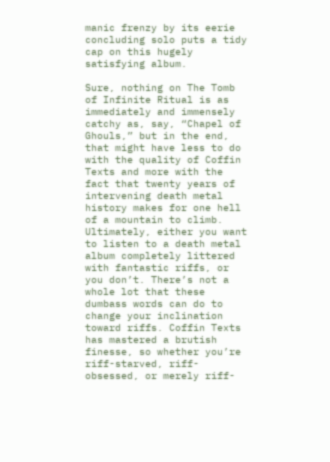manic frenzy by its eerie concluding solo puts a tidy cap on this hugely satisfying album.

Sure, nothing on The Tomb of Infinite Ritual is as immediately and immensely catchy as, say, “Chapel of Ghouls,” but in the end, that might have less to do with the quality of Coffin Texts and more with the fact that twenty years of intervening death metal history makes for one hell of a mountain to climb. Ultimately, either you want to listen to a death metal album completely littered with fantastic riffs, or you don’t. There’s not a whole lot that these dumbass words can do to change your inclination toward riffs. Coffin Texts has mastered a brutish finesse, so whether you’re riff-starved, riff-obsessed, or merely riff-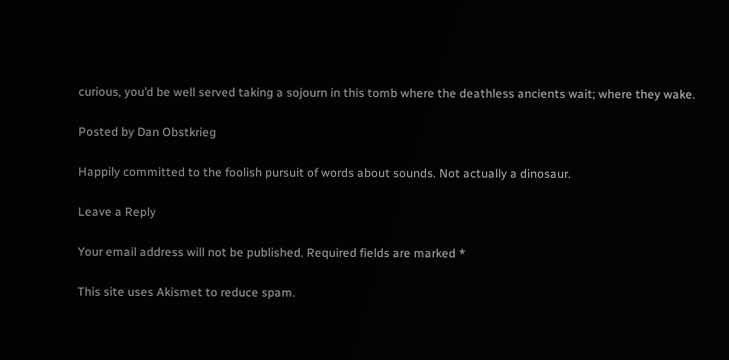curious, you’d be well served taking a sojourn in this tomb where the deathless ancients wait; where they wake.

Posted by Dan Obstkrieg

Happily committed to the foolish pursuit of words about sounds. Not actually a dinosaur.

Leave a Reply

Your email address will not be published. Required fields are marked *

This site uses Akismet to reduce spam.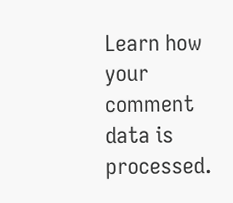Learn how your comment data is processed.